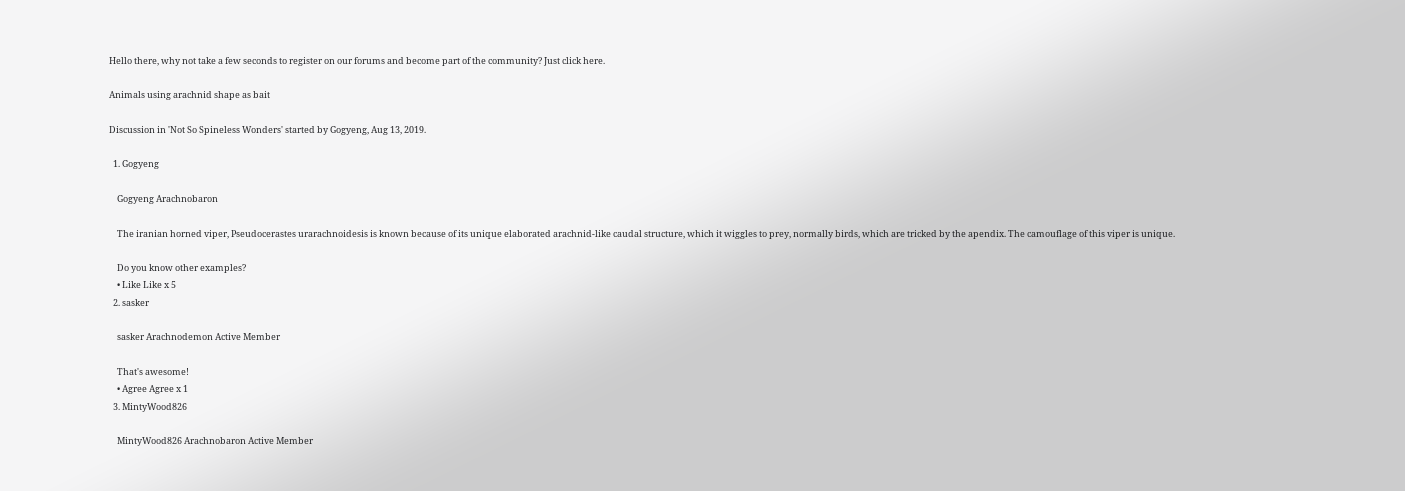Hello there, why not take a few seconds to register on our forums and become part of the community? Just click here.

Animals using arachnid shape as bait

Discussion in 'Not So Spineless Wonders' started by Gogyeng, Aug 13, 2019.

  1. Gogyeng

    Gogyeng Arachnobaron

    The iranian horned viper, Pseudocerastes urarachnoidesis is known because of its unique elaborated arachnid-like caudal structure, which it wiggles to prey, normally birds, which are tricked by the apendix. The camouflage of this viper is unique.

    Do you know other examples?
    • Like Like x 5
  2. sasker

    sasker Arachnodemon Active Member

    That's awesome!
    • Agree Agree x 1
  3. MintyWood826

    MintyWood826 Arachnobaron Active Member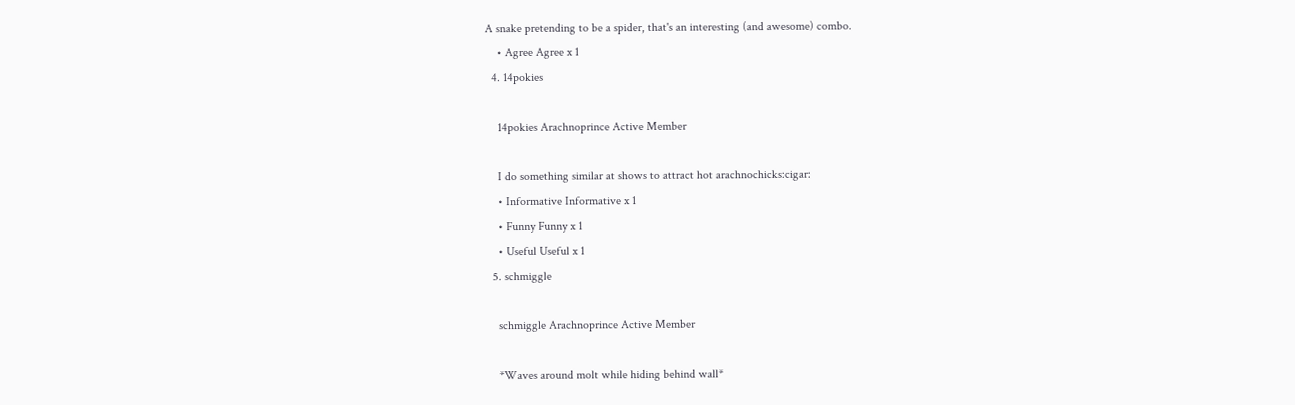A snake pretending to be a spider, that's an interesting (and awesome) combo.
    • Agree Agree x 1
  4. 14pokies

    14pokies Arachnoprince Active Member

    I do something similar at shows to attract hot arachnochicks:cigar:
    • Informative Informative x 1
    • Funny Funny x 1
    • Useful Useful x 1
  5. schmiggle

    schmiggle Arachnoprince Active Member

    *Waves around molt while hiding behind wall*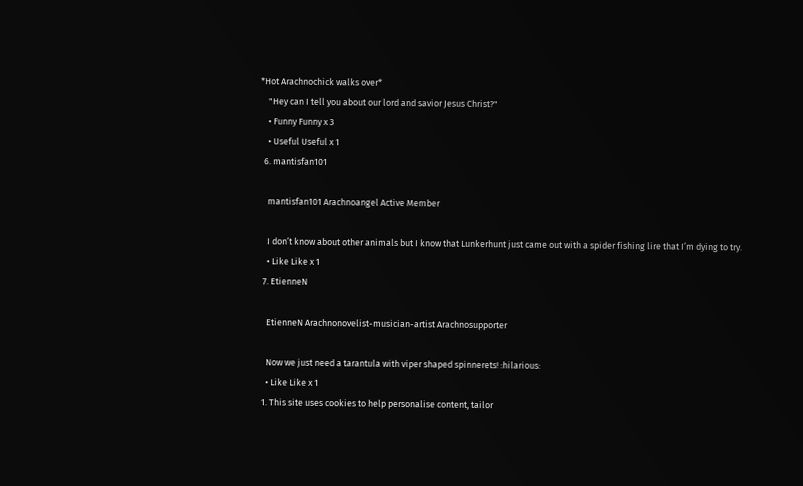*Hot Arachnochick walks over*
    "Hey can I tell you about our lord and savior Jesus Christ?"
    • Funny Funny x 3
    • Useful Useful x 1
  6. mantisfan101

    mantisfan101 Arachnoangel Active Member

    I don’t know about other animals but I know that Lunkerhunt just came out with a spider fishing lire that I’m dying to try.
    • Like Like x 1
  7. EtienneN

    EtienneN Arachnonovelist-musician-artist Arachnosupporter

    Now we just need a tarantula with viper shaped spinnerets! :hilarious:
    • Like Like x 1
  1. This site uses cookies to help personalise content, tailor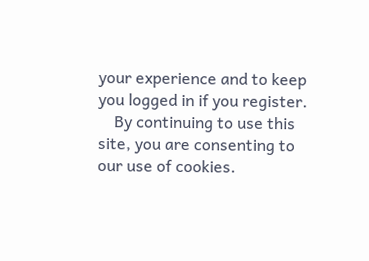your experience and to keep you logged in if you register.
    By continuing to use this site, you are consenting to our use of cookies.